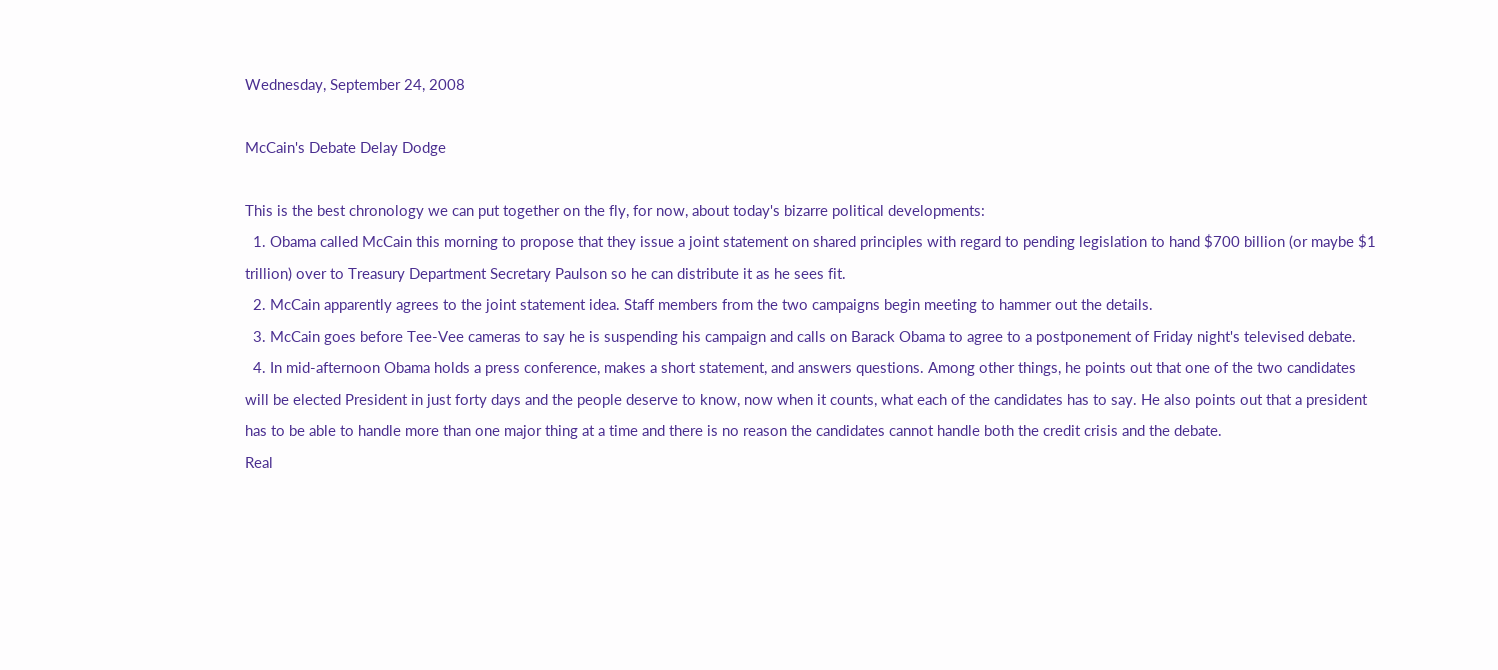Wednesday, September 24, 2008

McCain's Debate Delay Dodge

This is the best chronology we can put together on the fly, for now, about today's bizarre political developments:
  1. Obama called McCain this morning to propose that they issue a joint statement on shared principles with regard to pending legislation to hand $700 billion (or maybe $1 trillion) over to Treasury Department Secretary Paulson so he can distribute it as he sees fit.
  2. McCain apparently agrees to the joint statement idea. Staff members from the two campaigns begin meeting to hammer out the details.
  3. McCain goes before Tee-Vee cameras to say he is suspending his campaign and calls on Barack Obama to agree to a postponement of Friday night's televised debate.
  4. In mid-afternoon Obama holds a press conference, makes a short statement, and answers questions. Among other things, he points out that one of the two candidates will be elected President in just forty days and the people deserve to know, now when it counts, what each of the candidates has to say. He also points out that a president has to be able to handle more than one major thing at a time and there is no reason the candidates cannot handle both the credit crisis and the debate.
Real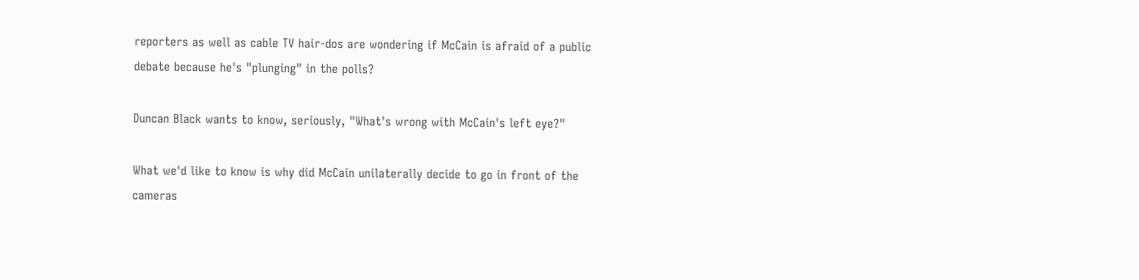reporters as well as cable TV hair-dos are wondering if McCain is afraid of a public debate because he's "plunging" in the polls?

Duncan Black wants to know, seriously, "What's wrong with McCain's left eye?"

What we'd like to know is why did McCain unilaterally decide to go in front of the cameras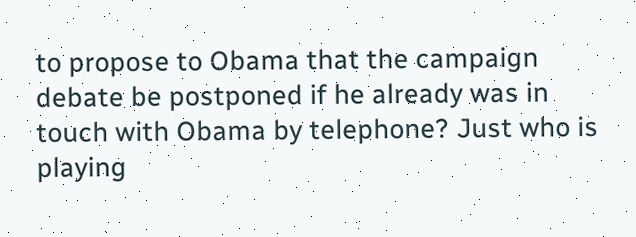to propose to Obama that the campaign debate be postponed if he already was in touch with Obama by telephone? Just who is playing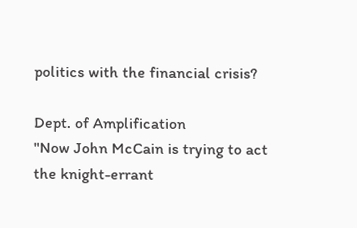politics with the financial crisis?

Dept. of Amplification
"Now John McCain is trying to act the knight-errant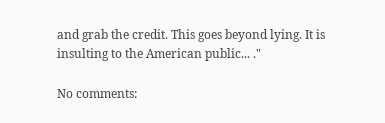and grab the credit. This goes beyond lying. It is insulting to the American public... ."

No comments: